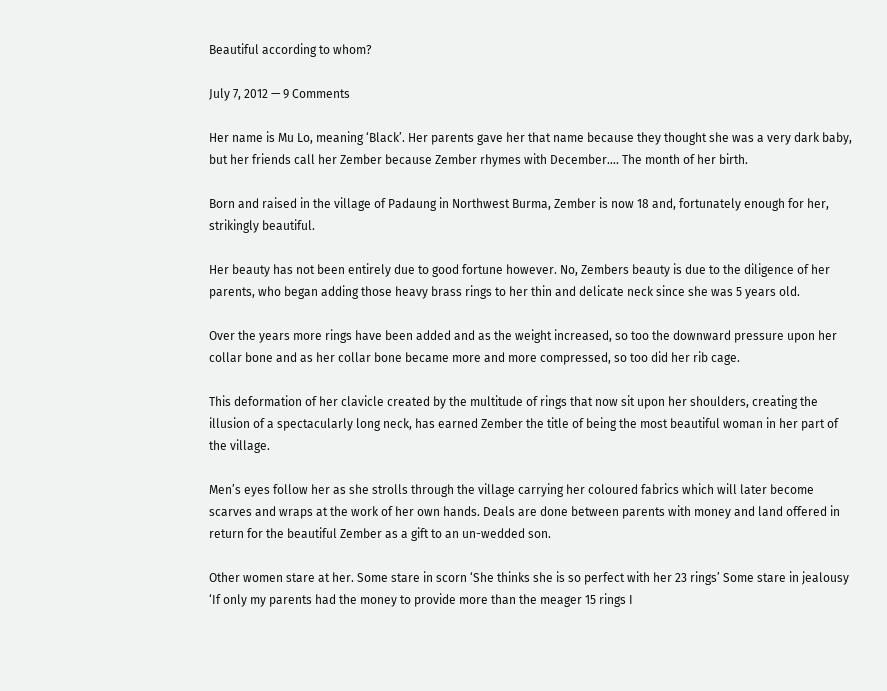Beautiful according to whom?

July 7, 2012 — 9 Comments

Her name is Mu Lo, meaning ‘Black’. Her parents gave her that name because they thought she was a very dark baby, but her friends call her Zember because Zember rhymes with December…. The month of her birth.

Born and raised in the village of Padaung in Northwest Burma, Zember is now 18 and, fortunately enough for her, strikingly beautiful.

Her beauty has not been entirely due to good fortune however. No, Zembers beauty is due to the diligence of her parents, who began adding those heavy brass rings to her thin and delicate neck since she was 5 years old.

Over the years more rings have been added and as the weight increased, so too the downward pressure upon her collar bone and as her collar bone became more and more compressed, so too did her rib cage.

This deformation of her clavicle created by the multitude of rings that now sit upon her shoulders, creating the illusion of a spectacularly long neck, has earned Zember the title of being the most beautiful woman in her part of the village.

Men’s eyes follow her as she strolls through the village carrying her coloured fabrics which will later become scarves and wraps at the work of her own hands. Deals are done between parents with money and land offered in return for the beautiful Zember as a gift to an un-wedded son.

Other women stare at her. Some stare in scorn ‘She thinks she is so perfect with her 23 rings’ Some stare in jealousy ‘If only my parents had the money to provide more than the meager 15 rings I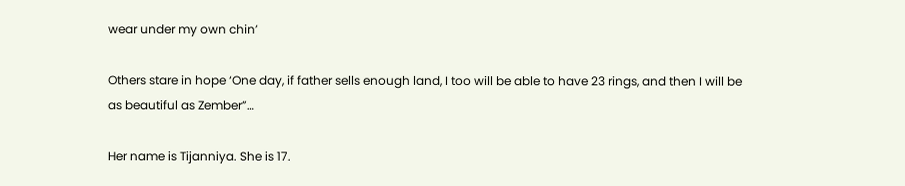wear under my own chin’

Others stare in hope ‘One day, if father sells enough land, I too will be able to have 23 rings, and then I will be as beautiful as Zember”…

Her name is Tijanniya. She is 17.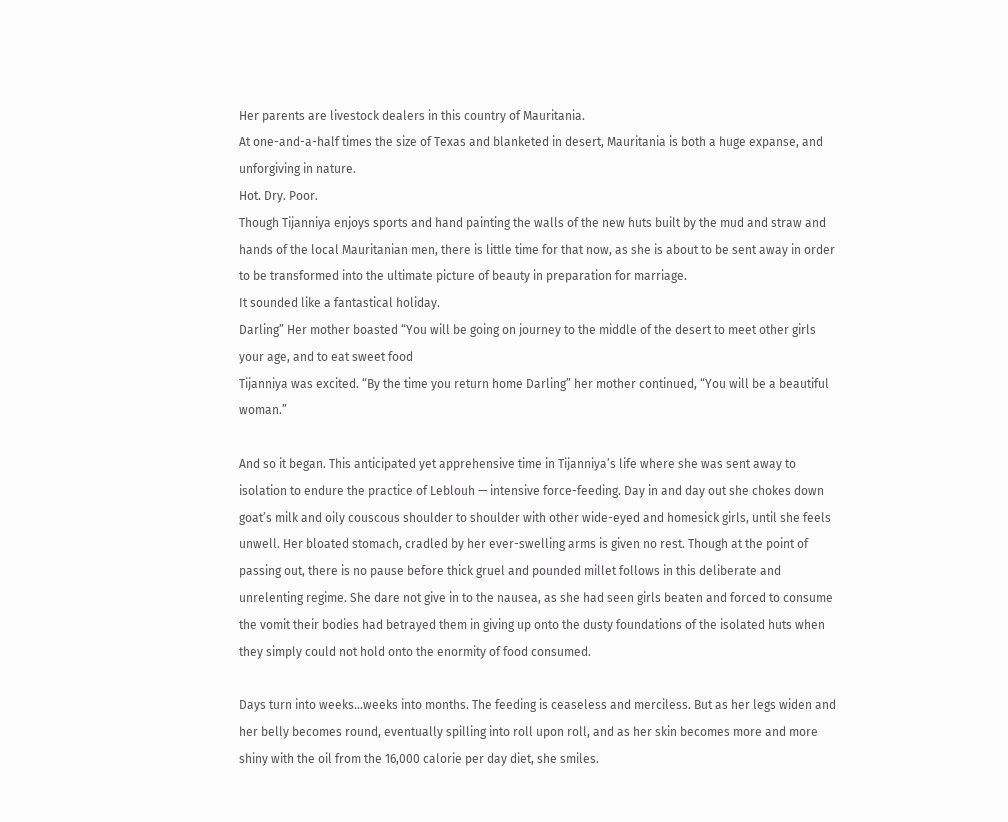Her parents are livestock dealers in this country of Mauritania.
At one-and-a-half times the size of Texas and blanketed in desert, Mauritania is both a huge expanse, and unforgiving in nature.
Hot. Dry. Poor.
Though Tijanniya enjoys sports and hand painting the walls of the new huts built by the mud and straw and hands of the local Mauritanian men, there is little time for that now, as she is about to be sent away in order to be transformed into the ultimate picture of beauty in preparation for marriage.
It sounded like a fantastical holiday.
Darling” Her mother boasted “You will be going on journey to the middle of the desert to meet other girls your age, and to eat sweet food
Tijanniya was excited. “By the time you return home Darling” her mother continued, “You will be a beautiful woman.”

And so it began. This anticipated yet apprehensive time in Tijanniya’s life where she was sent away to isolation to endure the practice of Leblouh — intensive force-feeding. Day in and day out she chokes down goat’s milk and oily couscous shoulder to shoulder with other wide-eyed and homesick girls, until she feels unwell. Her bloated stomach, cradled by her ever-swelling arms is given no rest. Though at the point of passing out, there is no pause before thick gruel and pounded millet follows in this deliberate and unrelenting regime. She dare not give in to the nausea, as she had seen girls beaten and forced to consume the vomit their bodies had betrayed them in giving up onto the dusty foundations of the isolated huts when they simply could not hold onto the enormity of food consumed.

Days turn into weeks…weeks into months. The feeding is ceaseless and merciless. But as her legs widen and her belly becomes round, eventually spilling into roll upon roll, and as her skin becomes more and more shiny with the oil from the 16,000 calorie per day diet, she smiles.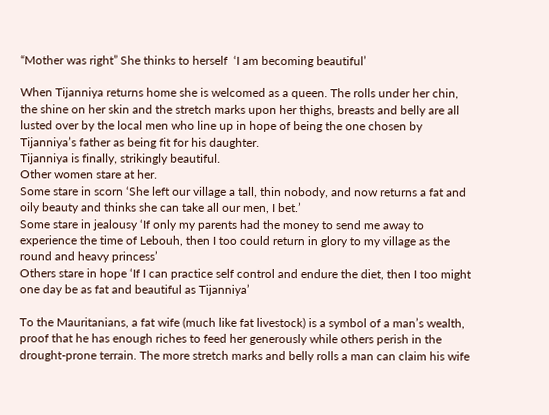“Mother was right” She thinks to herself  ‘I am becoming beautiful’

When Tijanniya returns home she is welcomed as a queen. The rolls under her chin, the shine on her skin and the stretch marks upon her thighs, breasts and belly are all lusted over by the local men who line up in hope of being the one chosen by Tijanniya’s father as being fit for his daughter.
Tijanniya is finally, strikingly beautiful.
Other women stare at her.
Some stare in scorn ‘She left our village a tall, thin nobody, and now returns a fat and oily beauty and thinks she can take all our men, I bet.’
Some stare in jealousy ‘If only my parents had the money to send me away to experience the time of Lebouh, then I too could return in glory to my village as the round and heavy princess’
Others stare in hope ‘If I can practice self control and endure the diet, then I too might one day be as fat and beautiful as Tijanniya’

To the Mauritanians, a fat wife (much like fat livestock) is a symbol of a man’s wealth, proof that he has enough riches to feed her generously while others perish in the drought-prone terrain. The more stretch marks and belly rolls a man can claim his wife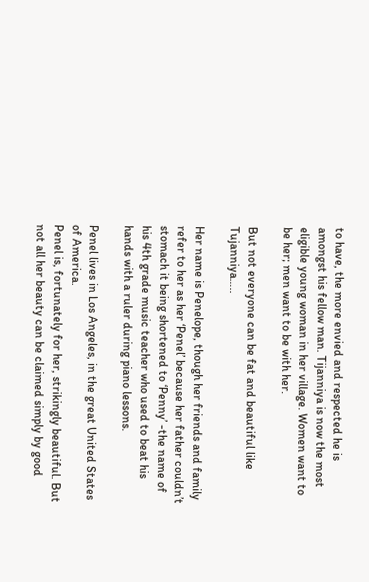to have, the more envied and respected he is amongst his fellow man. Tijanniya is now the most eligible young woman in her village. Women want to be her; men want to be with her.

But not everyone can be fat and beautiful like Tujanniya…..

Her name is Penelope, though her friends and family refer to her as her ‘Penel’ because her father couldn’t stomach it being shortened to ‘Penny’ -the name of his 4th grade music teacher who used to beat his hands with a ruler during piano lessons.

Penel lives in Los Angeles, in the great United States of America.
Penel is, fortunately for her, strikingly beautiful. But not all her beauty can be claimed simply by good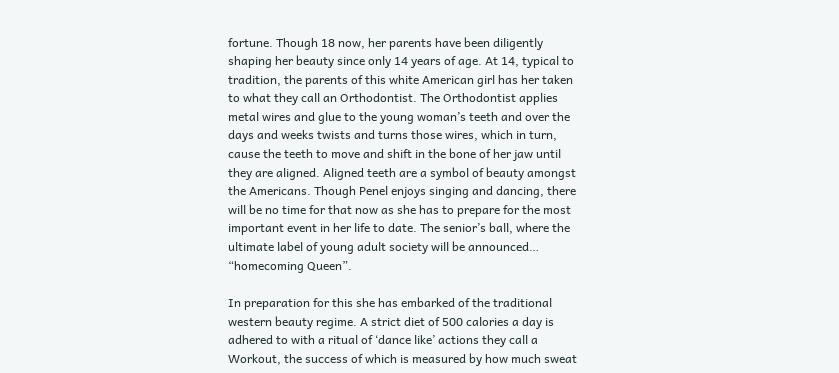fortune. Though 18 now, her parents have been diligently shaping her beauty since only 14 years of age. At 14, typical to tradition, the parents of this white American girl has her taken to what they call an Orthodontist. The Orthodontist applies metal wires and glue to the young woman’s teeth and over the days and weeks twists and turns those wires, which in turn, cause the teeth to move and shift in the bone of her jaw until they are aligned. Aligned teeth are a symbol of beauty amongst the Americans. Though Penel enjoys singing and dancing, there will be no time for that now as she has to prepare for the most important event in her life to date. The senior’s ball, where the ultimate label of young adult society will be announced… “homecoming Queen”.

In preparation for this she has embarked of the traditional western beauty regime. A strict diet of 500 calories a day is adhered to with a ritual of ‘dance like’ actions they call a Workout, the success of which is measured by how much sweat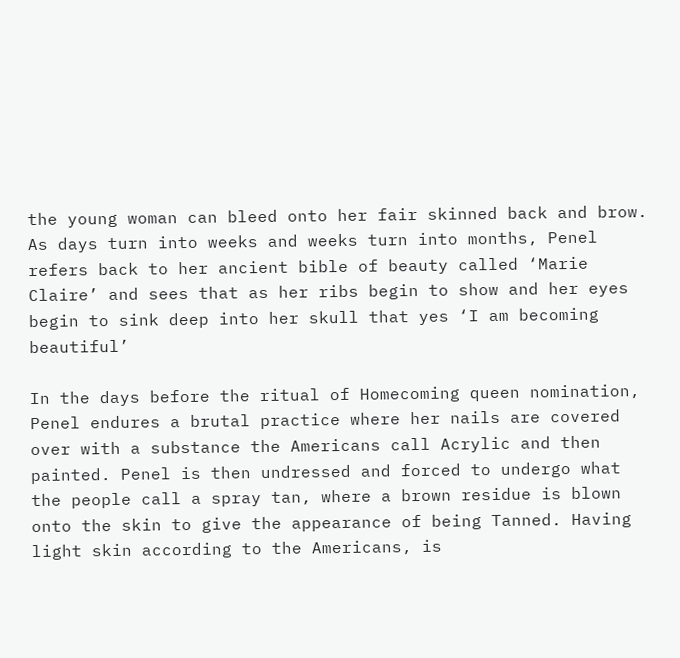the young woman can bleed onto her fair skinned back and brow.
As days turn into weeks and weeks turn into months, Penel refers back to her ancient bible of beauty called ‘Marie Claire’ and sees that as her ribs begin to show and her eyes begin to sink deep into her skull that yes ‘I am becoming beautiful’

In the days before the ritual of Homecoming queen nomination, Penel endures a brutal practice where her nails are covered over with a substance the Americans call Acrylic and then painted. Penel is then undressed and forced to undergo what the people call a spray tan, where a brown residue is blown onto the skin to give the appearance of being Tanned. Having light skin according to the Americans, is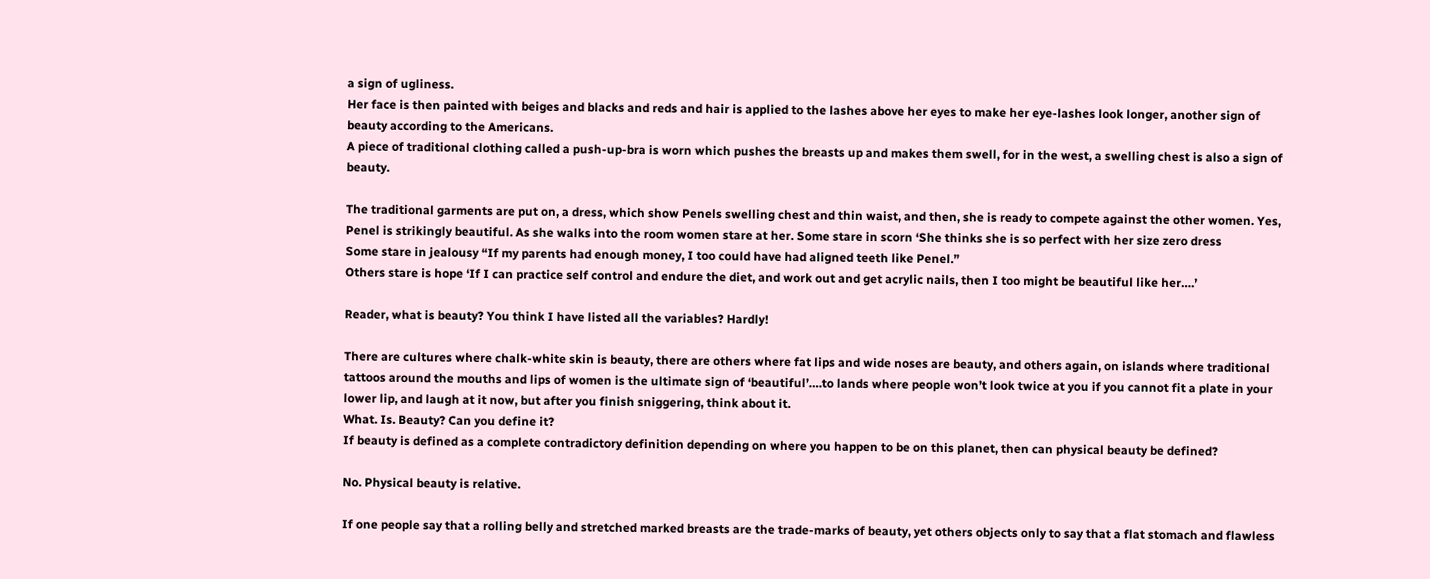a sign of ugliness.
Her face is then painted with beiges and blacks and reds and hair is applied to the lashes above her eyes to make her eye-lashes look longer, another sign of beauty according to the Americans.
A piece of traditional clothing called a push-up-bra is worn which pushes the breasts up and makes them swell, for in the west, a swelling chest is also a sign of beauty.

The traditional garments are put on, a dress, which show Penels swelling chest and thin waist, and then, she is ready to compete against the other women. Yes, Penel is strikingly beautiful. As she walks into the room women stare at her. Some stare in scorn ‘She thinks she is so perfect with her size zero dress
Some stare in jealousy “If my parents had enough money, I too could have had aligned teeth like Penel.”
Others stare is hope ‘If I can practice self control and endure the diet, and work out and get acrylic nails, then I too might be beautiful like her….’

Reader, what is beauty? You think I have listed all the variables? Hardly!

There are cultures where chalk-white skin is beauty, there are others where fat lips and wide noses are beauty, and others again, on islands where traditional tattoos around the mouths and lips of women is the ultimate sign of ‘beautiful’….to lands where people won’t look twice at you if you cannot fit a plate in your lower lip, and laugh at it now, but after you finish sniggering, think about it.
What. Is. Beauty? Can you define it?
If beauty is defined as a complete contradictory definition depending on where you happen to be on this planet, then can physical beauty be defined?

No. Physical beauty is relative.

If one people say that a rolling belly and stretched marked breasts are the trade-marks of beauty, yet others objects only to say that a flat stomach and flawless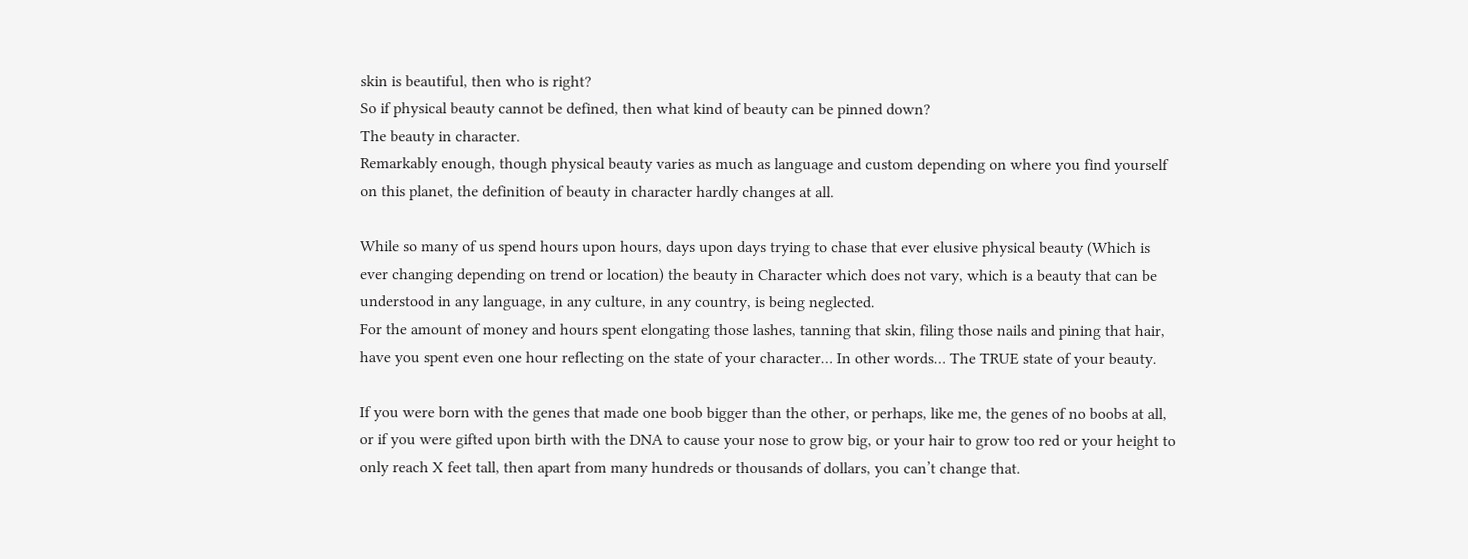skin is beautiful, then who is right?
So if physical beauty cannot be defined, then what kind of beauty can be pinned down?
The beauty in character.
Remarkably enough, though physical beauty varies as much as language and custom depending on where you find yourself on this planet, the definition of beauty in character hardly changes at all.

While so many of us spend hours upon hours, days upon days trying to chase that ever elusive physical beauty (Which is ever changing depending on trend or location) the beauty in Character which does not vary, which is a beauty that can be understood in any language, in any culture, in any country, is being neglected.
For the amount of money and hours spent elongating those lashes, tanning that skin, filing those nails and pining that hair, have you spent even one hour reflecting on the state of your character… In other words… The TRUE state of your beauty.

If you were born with the genes that made one boob bigger than the other, or perhaps, like me, the genes of no boobs at all, or if you were gifted upon birth with the DNA to cause your nose to grow big, or your hair to grow too red or your height to only reach X feet tall, then apart from many hundreds or thousands of dollars, you can’t change that.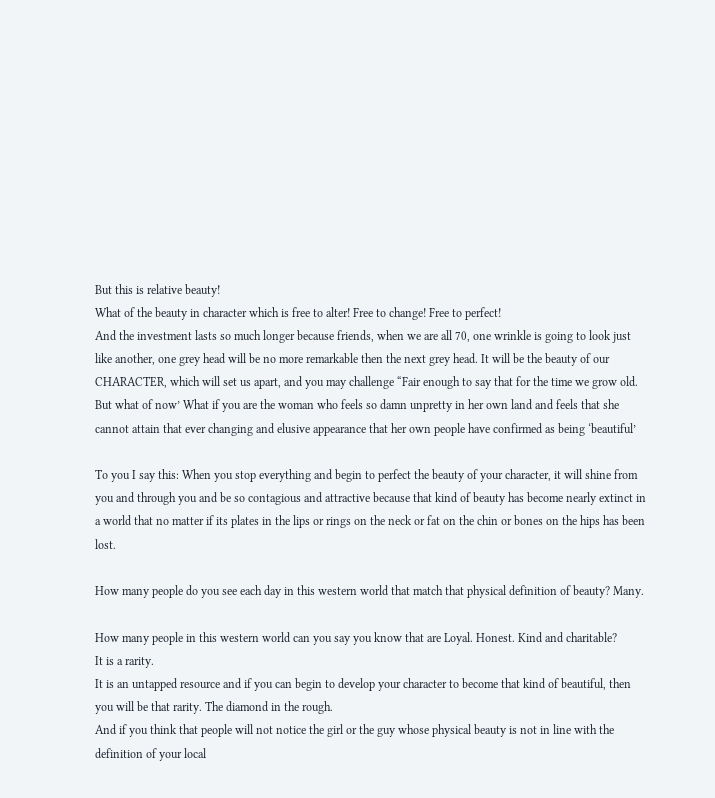But this is relative beauty!
What of the beauty in character which is free to alter! Free to change! Free to perfect!
And the investment lasts so much longer because friends, when we are all 70, one wrinkle is going to look just like another, one grey head will be no more remarkable then the next grey head. It will be the beauty of our CHARACTER, which will set us apart, and you may challenge “Fair enough to say that for the time we grow old. But what of now’ What if you are the woman who feels so damn unpretty in her own land and feels that she cannot attain that ever changing and elusive appearance that her own people have confirmed as being ‘beautiful’

To you I say this: When you stop everything and begin to perfect the beauty of your character, it will shine from you and through you and be so contagious and attractive because that kind of beauty has become nearly extinct in a world that no matter if its plates in the lips or rings on the neck or fat on the chin or bones on the hips has been lost.

How many people do you see each day in this western world that match that physical definition of beauty? Many.

How many people in this western world can you say you know that are Loyal. Honest. Kind and charitable?
It is a rarity.
It is an untapped resource and if you can begin to develop your character to become that kind of beautiful, then you will be that rarity. The diamond in the rough.
And if you think that people will not notice the girl or the guy whose physical beauty is not in line with the definition of your local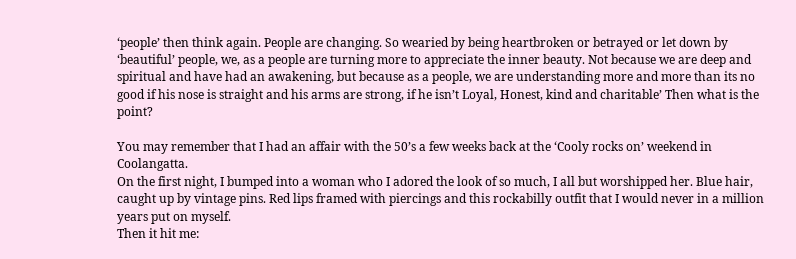‘people’ then think again. People are changing. So wearied by being heartbroken or betrayed or let down by ‘beautiful’ people, we, as a people are turning more to appreciate the inner beauty. Not because we are deep and spiritual and have had an awakening, but because as a people, we are understanding more and more than its no good if his nose is straight and his arms are strong, if he isn’t Loyal, Honest, kind and charitable’ Then what is the point?

You may remember that I had an affair with the 50’s a few weeks back at the ‘Cooly rocks on’ weekend in Coolangatta.
On the first night, I bumped into a woman who I adored the look of so much, I all but worshipped her. Blue hair, caught up by vintage pins. Red lips framed with piercings and this rockabilly outfit that I would never in a million years put on myself.
Then it hit me: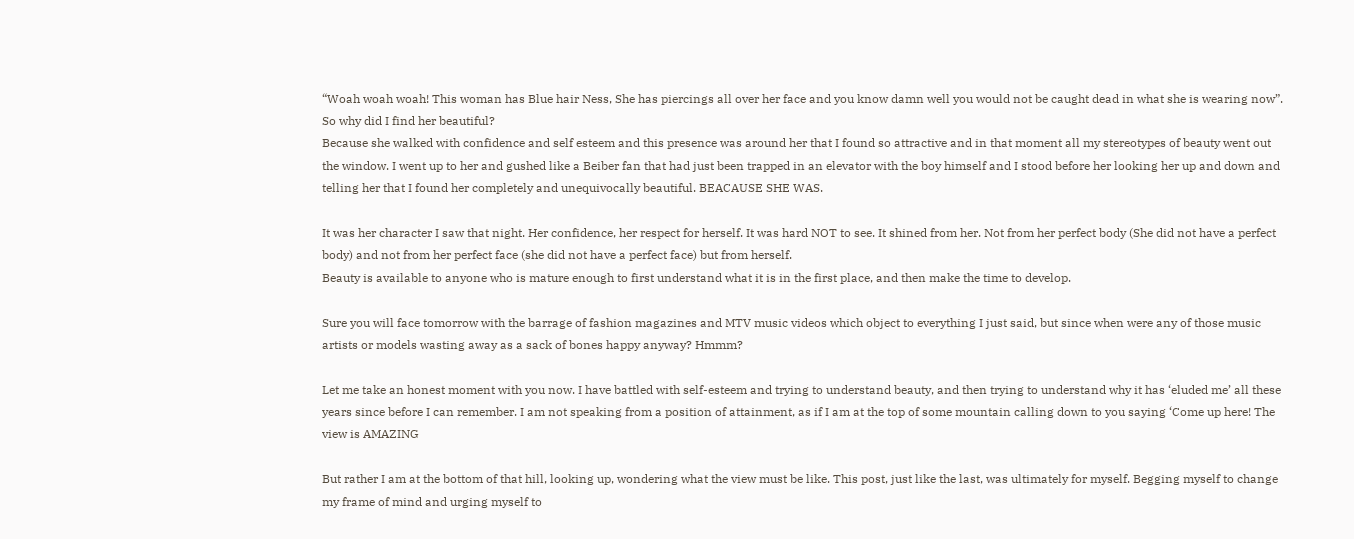“Woah woah woah! This woman has Blue hair Ness, She has piercings all over her face and you know damn well you would not be caught dead in what she is wearing now”. So why did I find her beautiful?
Because she walked with confidence and self esteem and this presence was around her that I found so attractive and in that moment all my stereotypes of beauty went out the window. I went up to her and gushed like a Beiber fan that had just been trapped in an elevator with the boy himself and I stood before her looking her up and down and telling her that I found her completely and unequivocally beautiful. BEACAUSE SHE WAS.

It was her character I saw that night. Her confidence, her respect for herself. It was hard NOT to see. It shined from her. Not from her perfect body (She did not have a perfect body) and not from her perfect face (she did not have a perfect face) but from herself.
Beauty is available to anyone who is mature enough to first understand what it is in the first place, and then make the time to develop.

Sure you will face tomorrow with the barrage of fashion magazines and MTV music videos which object to everything I just said, but since when were any of those music artists or models wasting away as a sack of bones happy anyway? Hmmm?

Let me take an honest moment with you now. I have battled with self-esteem and trying to understand beauty, and then trying to understand why it has ‘eluded me’ all these years since before I can remember. I am not speaking from a position of attainment, as if I am at the top of some mountain calling down to you saying ‘Come up here! The view is AMAZING

But rather I am at the bottom of that hill, looking up, wondering what the view must be like. This post, just like the last, was ultimately for myself. Begging myself to change my frame of mind and urging myself to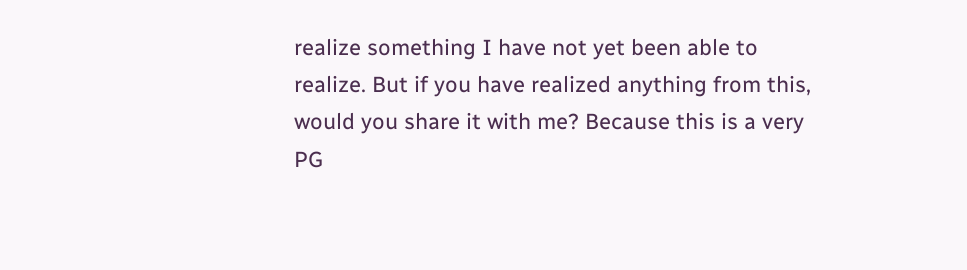realize something I have not yet been able to realize. But if you have realized anything from this, would you share it with me? Because this is a very PG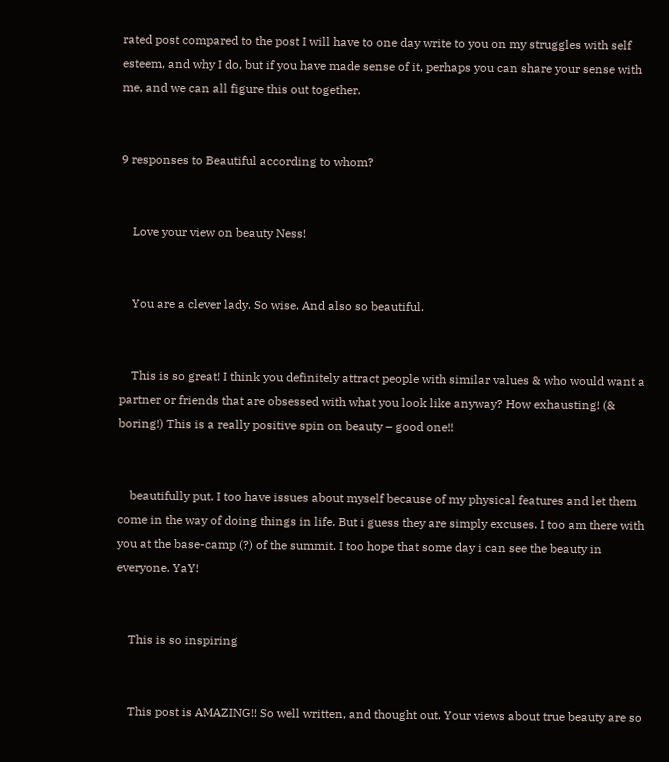rated post compared to the post I will have to one day write to you on my struggles with self esteem, and why I do, but if you have made sense of it, perhaps you can share your sense with me, and we can all figure this out together.


9 responses to Beautiful according to whom?


    Love your view on beauty Ness!


    You are a clever lady. So wise. And also so beautiful.


    This is so great! I think you definitely attract people with similar values & who would want a partner or friends that are obsessed with what you look like anyway? How exhausting! (& boring!) This is a really positive spin on beauty – good one!!


    beautifully put. I too have issues about myself because of my physical features and let them come in the way of doing things in life. But i guess they are simply excuses. I too am there with you at the base-camp (?) of the summit. I too hope that some day i can see the beauty in everyone. YaY!


    This is so inspiring


    This post is AMAZING!! So well written, and thought out. Your views about true beauty are so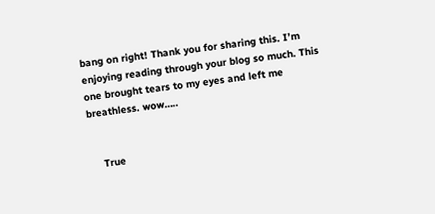bang on right! Thank you for sharing this. I’m enjoying reading through your blog so much. This one brought tears to my eyes and left me breathless. wow…..


    True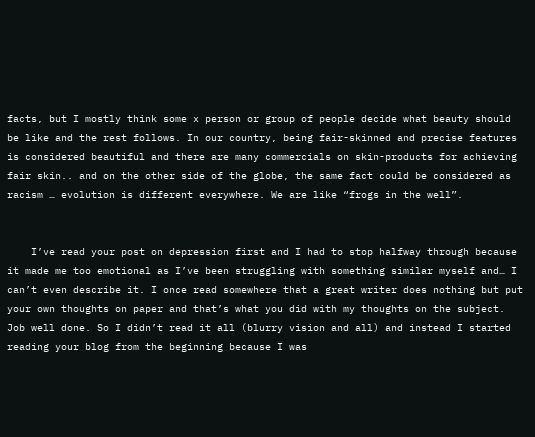facts, but I mostly think some x person or group of people decide what beauty should be like and the rest follows. In our country, being fair-skinned and precise features is considered beautiful and there are many commercials on skin-products for achieving fair skin.. and on the other side of the globe, the same fact could be considered as racism … evolution is different everywhere. We are like “frogs in the well”.


    I’ve read your post on depression first and I had to stop halfway through because it made me too emotional as I’ve been struggling with something similar myself and… I can’t even describe it. I once read somewhere that a great writer does nothing but put your own thoughts on paper and that’s what you did with my thoughts on the subject. Job well done. So I didn’t read it all (blurry vision and all) and instead I started reading your blog from the beginning because I was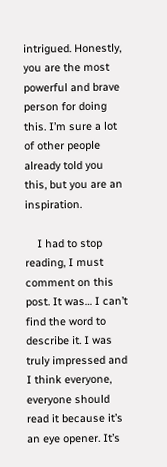intrigued. Honestly, you are the most powerful and brave person for doing this. I’m sure a lot of other people already told you this, but you are an inspiration.

    I had to stop reading, I must comment on this post. It was… I can’t find the word to describe it. I was truly impressed and I think everyone, everyone should read it because it’s an eye opener. It’s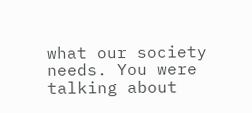what our society needs. You were talking about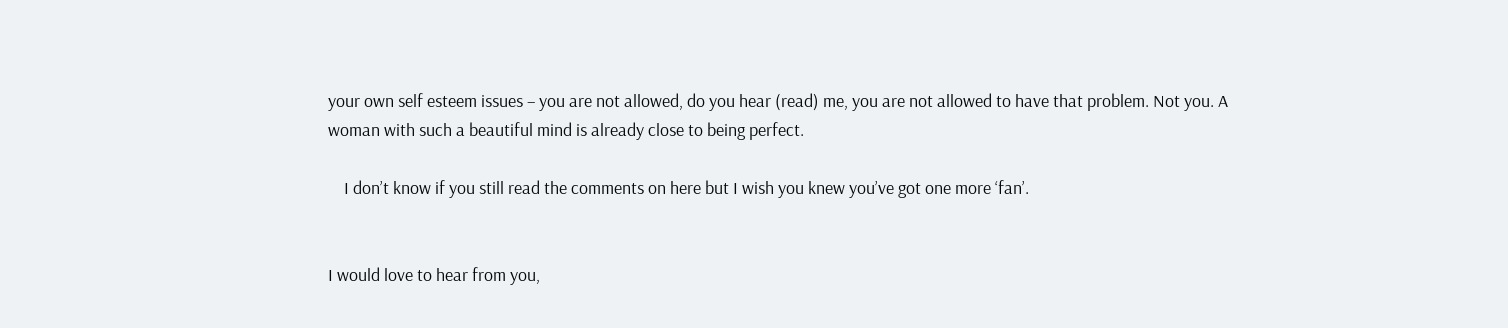your own self esteem issues – you are not allowed, do you hear (read) me, you are not allowed to have that problem. Not you. A woman with such a beautiful mind is already close to being perfect.

    I don’t know if you still read the comments on here but I wish you knew you’ve got one more ‘fan’.


I would love to hear from you,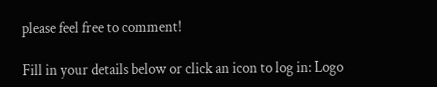please feel free to comment!

Fill in your details below or click an icon to log in: Logo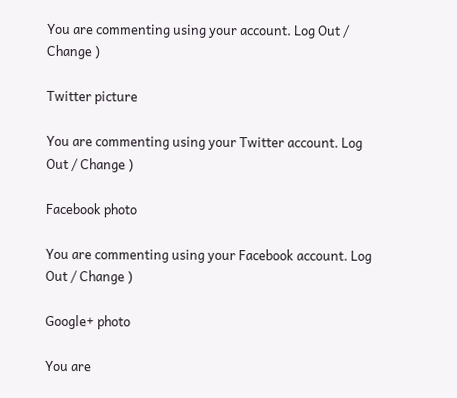You are commenting using your account. Log Out / Change )

Twitter picture

You are commenting using your Twitter account. Log Out / Change )

Facebook photo

You are commenting using your Facebook account. Log Out / Change )

Google+ photo

You are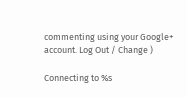commenting using your Google+ account. Log Out / Change )

Connecting to %s